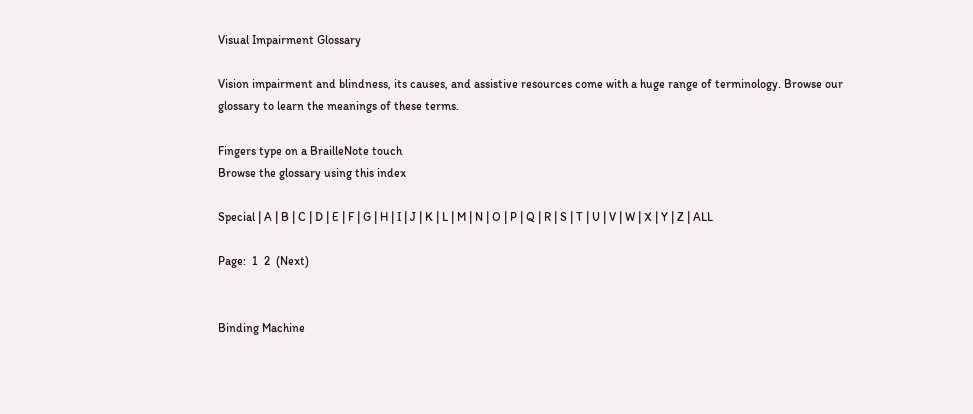Visual Impairment Glossary

Vision impairment and blindness, its causes, and assistive resources come with a huge range of terminology. Browse our glossary to learn the meanings of these terms.

Fingers type on a BrailleNote touch
Browse the glossary using this index

Special | A | B | C | D | E | F | G | H | I | J | K | L | M | N | O | P | Q | R | S | T | U | V | W | X | Y | Z | ALL

Page:  1  2  (Next)


Binding Machine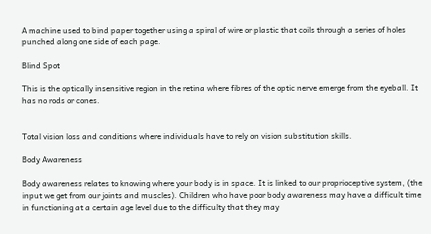A machine used to bind paper together using a spiral of wire or plastic that coils through a series of holes punched along one side of each page.

Blind Spot

This is the optically insensitive region in the retina where fibres of the optic nerve emerge from the eyeball. It has no rods or cones.


Total vision loss and conditions where individuals have to rely on vision substitution skills.

Body Awareness

Body awareness relates to knowing where your body is in space. It is linked to our proprioceptive system, (the input we get from our joints and muscles). Children who have poor body awareness may have a difficult time in functioning at a certain age level due to the difficulty that they may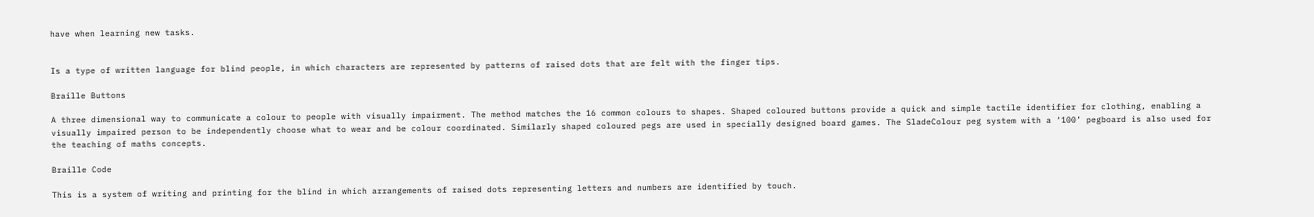have when learning new tasks.


Is a type of written language for blind people, in which characters are represented by patterns of raised dots that are felt with the finger tips.

Braille Buttons

A three dimensional way to communicate a colour to people with visually impairment. The method matches the 16 common colours to shapes. Shaped coloured buttons provide a quick and simple tactile identifier for clothing, enabling a visually impaired person to be independently choose what to wear and be colour coordinated. Similarly shaped coloured pegs are used in specially designed board games. The SladeColour peg system with a ‘100’ pegboard is also used for the teaching of maths concepts.

Braille Code

This is a system of writing and printing for the blind in which arrangements of raised dots representing letters and numbers are identified by touch.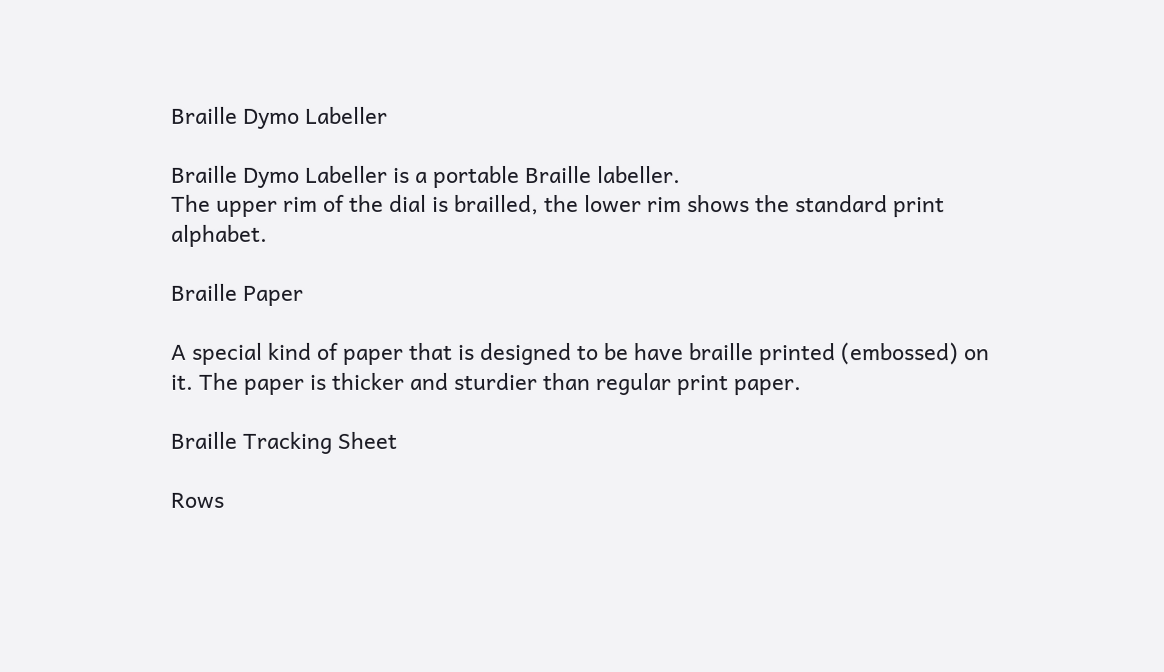Braille Dymo Labeller

Braille Dymo Labeller is a portable Braille labeller.
The upper rim of the dial is brailled, the lower rim shows the standard print alphabet.

Braille Paper

A special kind of paper that is designed to be have braille printed (embossed) on it. The paper is thicker and sturdier than regular print paper.

Braille Tracking Sheet

Rows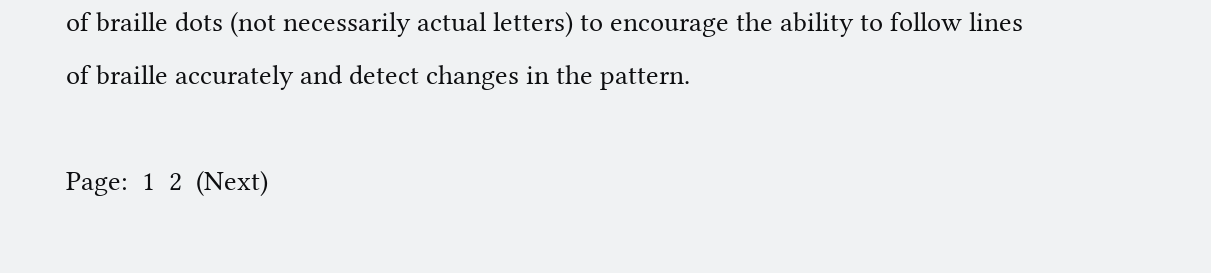of braille dots (not necessarily actual letters) to encourage the ability to follow lines of braille accurately and detect changes in the pattern.

Page:  1  2  (Next)